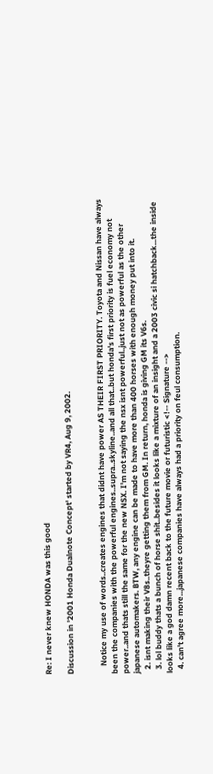Re: I never knew HONDA was this good

Discussion in '2001 Honda Dualnote Concept' started by VR4, Aug 9, 2002.


    Notice my use of words..creates engines that didnt have power AS THEIR FIRST PRIORITY. Toyota and Nissan have always been the companies with the powerful engines..supra..skyline..and all that..but honda's first priority is fuel economy not power..and thats still the same for the new NSX. I'm not saying the nsx isnt powerful..just not as powerful as the other japanese automakers. BTW, any engine can be made to have more than 400 horses with enough money put into it.
  2. isnt making their V8s..theyre getting them from GM. In return, honda is giving GM its V6s.
  3. lol buddy thats a bunch of horse shit..besides it looks like a mixture of an insight and a 2003 civic si hatchback...the inside looks like a god damn recent back to the future movie or futuristic <!-- Signature -->
  4. can't agree more...japanese companies have always had a priority on feul consumption.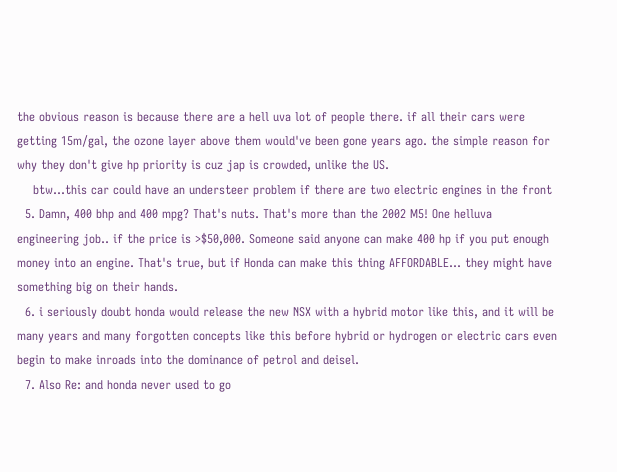the obvious reason is because there are a hell uva lot of people there. if all their cars were getting 15m/gal, the ozone layer above them would've been gone years ago. the simple reason for why they don't give hp priority is cuz jap is crowded, unlike the US.
    btw...this car could have an understeer problem if there are two electric engines in the front
  5. Damn, 400 bhp and 400 mpg? That's nuts. That's more than the 2002 M5! One helluva engineering job.. if the price is >$50,000. Someone said anyone can make 400 hp if you put enough money into an engine. That's true, but if Honda can make this thing AFFORDABLE... they might have something big on their hands.
  6. i seriously doubt honda would release the new NSX with a hybrid motor like this, and it will be many years and many forgotten concepts like this before hybrid or hydrogen or electric cars even begin to make inroads into the dominance of petrol and deisel.
  7. Also Re: and honda never used to go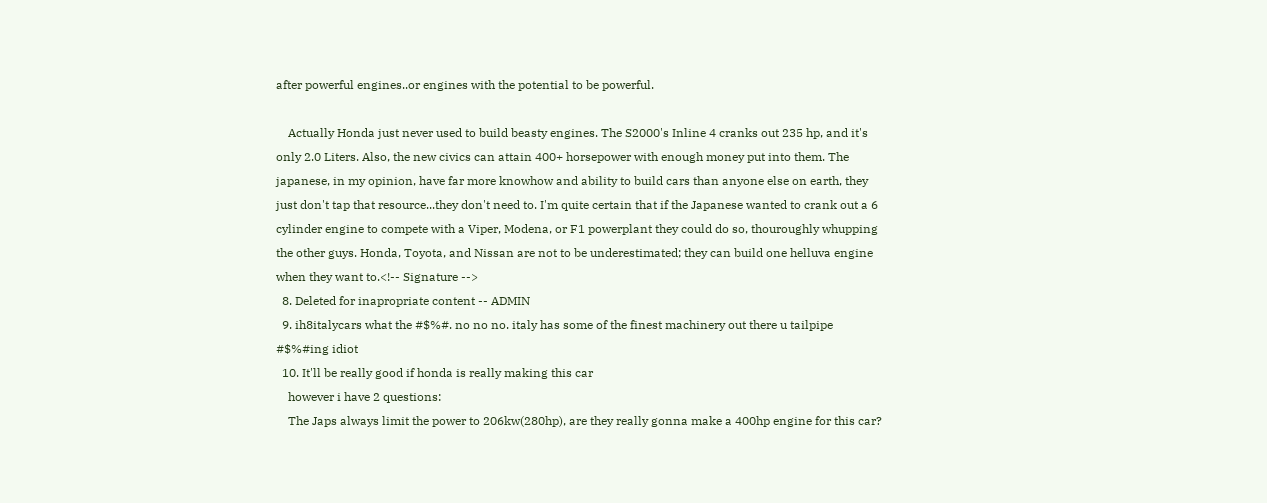after powerful engines..or engines with the potential to be powerful.

    Actually Honda just never used to build beasty engines. The S2000's Inline 4 cranks out 235 hp, and it's only 2.0 Liters. Also, the new civics can attain 400+ horsepower with enough money put into them. The japanese, in my opinion, have far more knowhow and ability to build cars than anyone else on earth, they just don't tap that resource...they don't need to. I'm quite certain that if the Japanese wanted to crank out a 6 cylinder engine to compete with a Viper, Modena, or F1 powerplant they could do so, thouroughly whupping the other guys. Honda, Toyota, and Nissan are not to be underestimated; they can build one helluva engine when they want to.<!-- Signature -->
  8. Deleted for inapropriate content -- ADMIN
  9. ih8italycars what the #$%#. no no no. italy has some of the finest machinery out there u tailpipe #$%#ing idiot
  10. It'll be really good if honda is really making this car
    however i have 2 questions:
    The Japs always limit the power to 206kw(280hp), are they really gonna make a 400hp engine for this car?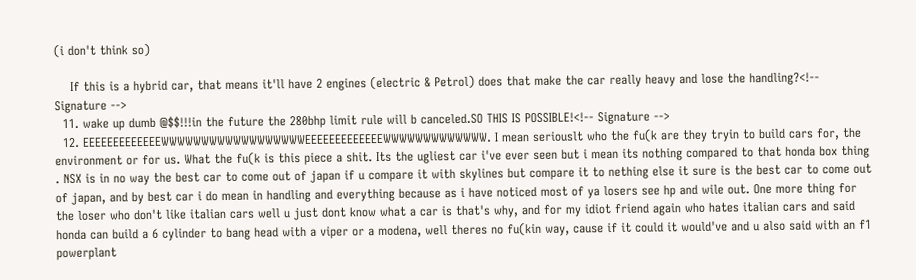(i don't think so)

    If this is a hybrid car, that means it'll have 2 engines (electric & Petrol) does that make the car really heavy and lose the handling?<!-- Signature -->
  11. wake up dumb @$$!!!in the future the 280bhp limit rule will b canceled.SO THIS IS POSSIBLE!<!-- Signature -->
  12. EEEEEEEEEEEEEWWWWWWWWWWWWWWWWWWEEEEEEEEEEEEEWWWWWWWWWWWWW. I mean seriouslt who the fu(k are they tryin to build cars for, the environment or for us. What the fu(k is this piece a shit. Its the ugliest car i've ever seen but i mean its nothing compared to that honda box thing . NSX is in no way the best car to come out of japan if u compare it with skylines but compare it to nething else it sure is the best car to come out of japan, and by best car i do mean in handling and everything because as i have noticed most of ya losers see hp and wile out. One more thing for the loser who don't like italian cars well u just dont know what a car is that's why, and for my idiot friend again who hates italian cars and said honda can build a 6 cylinder to bang head with a viper or a modena, well theres no fu(kin way, cause if it could it would've and u also said with an f1 powerplant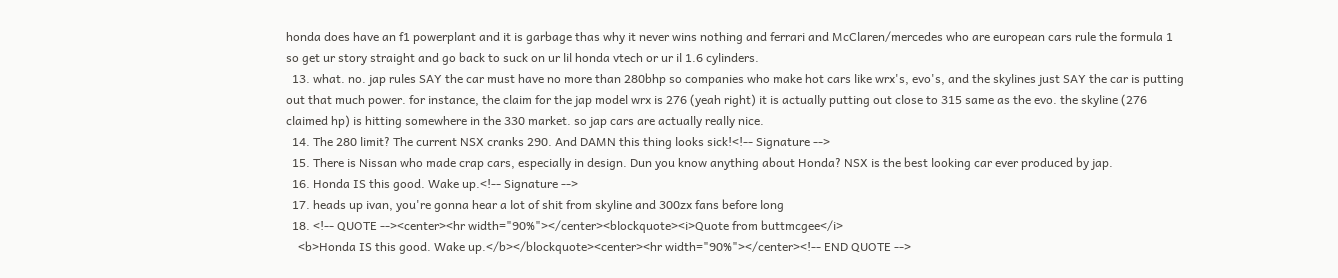honda does have an f1 powerplant and it is garbage thas why it never wins nothing and ferrari and McClaren/mercedes who are european cars rule the formula 1 so get ur story straight and go back to suck on ur lil honda vtech or ur il 1.6 cylinders.
  13. what. no. jap rules SAY the car must have no more than 280bhp so companies who make hot cars like wrx's, evo's, and the skylines just SAY the car is putting out that much power. for instance, the claim for the jap model wrx is 276 (yeah right) it is actually putting out close to 315 same as the evo. the skyline (276 claimed hp) is hitting somewhere in the 330 market. so jap cars are actually really nice.
  14. The 280 limit? The current NSX cranks 290. And DAMN this thing looks sick!<!-- Signature -->
  15. There is Nissan who made crap cars, especially in design. Dun you know anything about Honda? NSX is the best looking car ever produced by jap.
  16. Honda IS this good. Wake up.<!-- Signature -->
  17. heads up ivan, you're gonna hear a lot of shit from skyline and 300zx fans before long
  18. <!-- QUOTE --><center><hr width="90%"></center><blockquote><i>Quote from buttmcgee</i>
    <b>Honda IS this good. Wake up.</b></blockquote><center><hr width="90%"></center><!-- END QUOTE -->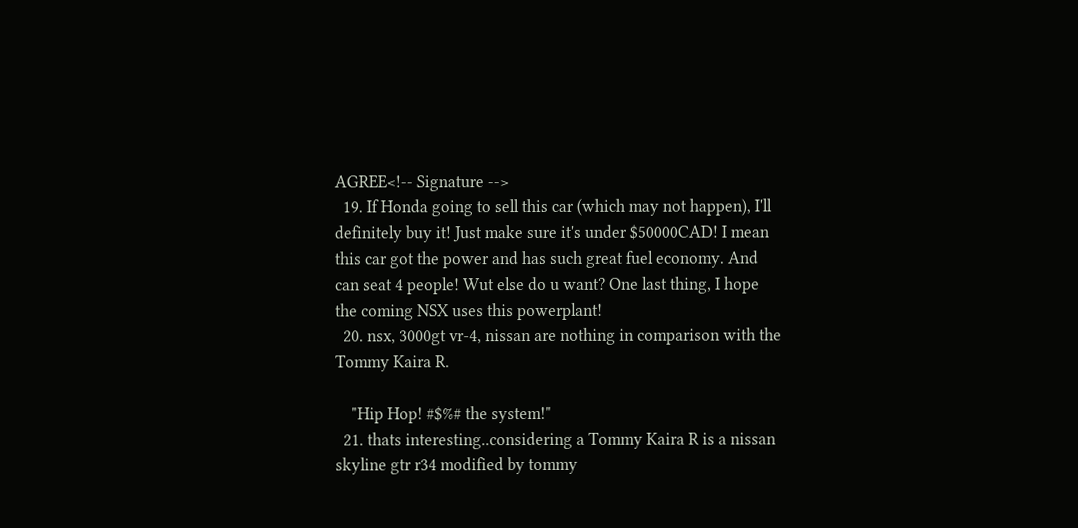AGREE<!-- Signature -->
  19. If Honda going to sell this car (which may not happen), I'll definitely buy it! Just make sure it's under $50000CAD! I mean this car got the power and has such great fuel economy. And can seat 4 people! Wut else do u want? One last thing, I hope the coming NSX uses this powerplant!
  20. nsx, 3000gt vr-4, nissan are nothing in comparison with the Tommy Kaira R.

    "Hip Hop! #$%# the system!"
  21. thats interesting..considering a Tommy Kaira R is a nissan skyline gtr r34 modified by tommy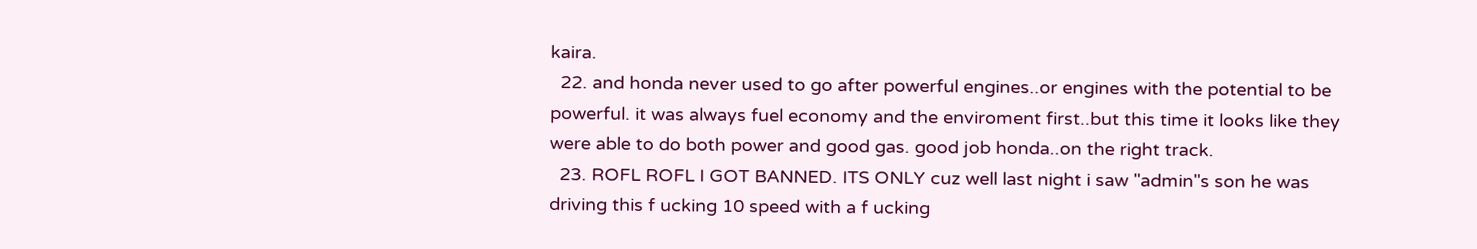kaira.
  22. and honda never used to go after powerful engines..or engines with the potential to be powerful. it was always fuel economy and the enviroment first..but this time it looks like they were able to do both power and good gas. good job honda..on the right track.
  23. ROFL ROFL I GOT BANNED. ITS ONLY cuz well last night i saw "admin"s son he was driving this f ucking 10 speed with a f ucking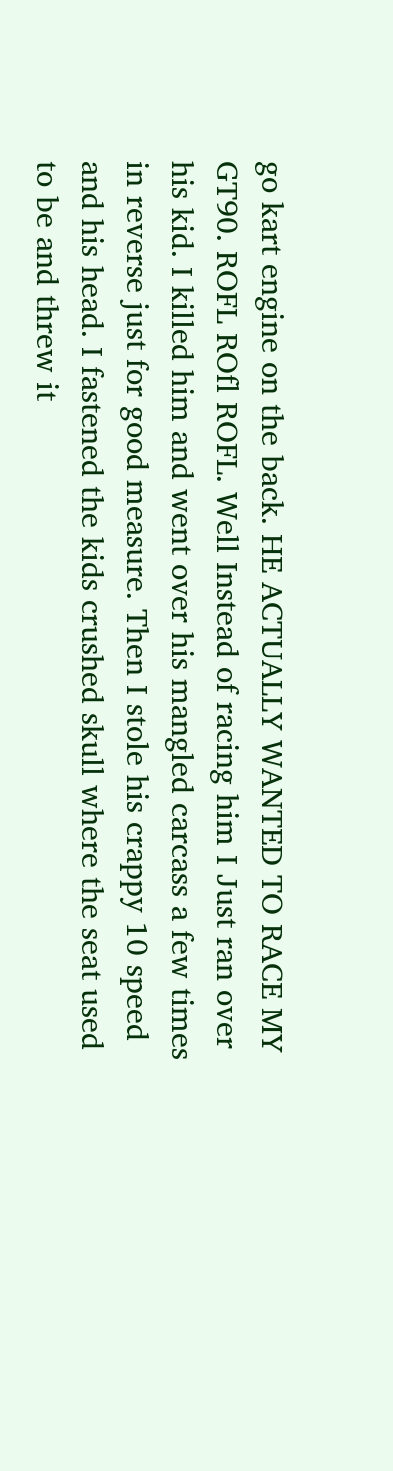go kart engine on the back. HE ACTUALLY WANTED TO RACE MY GT90. ROFL ROfl ROFL. Well Instead of racing him I Just ran over his kid. I killed him and went over his mangled carcass a few times in reverse just for good measure. Then I stole his crappy 10 speed and his head. I fastened the kids crushed skull where the seat used to be and threw it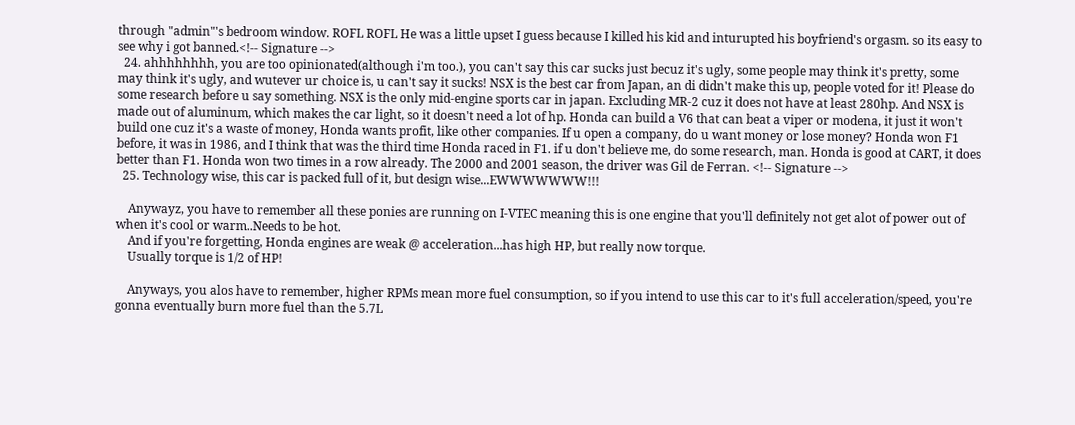through "admin"'s bedroom window. ROFL ROFL He was a little upset I guess because I killed his kid and inturupted his boyfriend's orgasm. so its easy to see why i got banned.<!-- Signature -->
  24. ahhhhhhhh, you are too opinionated(although i'm too.), you can't say this car sucks just becuz it's ugly, some people may think it's pretty, some may think it's ugly, and wutever ur choice is, u can't say it sucks! NSX is the best car from Japan, an di didn't make this up, people voted for it! Please do some research before u say something. NSX is the only mid-engine sports car in japan. Excluding MR-2 cuz it does not have at least 280hp. And NSX is made out of aluminum, which makes the car light, so it doesn't need a lot of hp. Honda can build a V6 that can beat a viper or modena, it just it won't build one cuz it's a waste of money, Honda wants profit, like other companies. If u open a company, do u want money or lose money? Honda won F1 before, it was in 1986, and I think that was the third time Honda raced in F1. if u don't believe me, do some research, man. Honda is good at CART, it does better than F1. Honda won two times in a row already. The 2000 and 2001 season, the driver was Gil de Ferran. <!-- Signature -->
  25. Technology wise, this car is packed full of it, but design wise...EWWWWWWW!!!

    Anywayz, you have to remember all these ponies are running on I-VTEC meaning this is one engine that you'll definitely not get alot of power out of when it's cool or warm..Needs to be hot.
    And if you're forgetting, Honda engines are weak @ acceleration...has high HP, but really now torque.
    Usually torque is 1/2 of HP!

    Anyways, you alos have to remember, higher RPMs mean more fuel consumption, so if you intend to use this car to it's full acceleration/speed, you're gonna eventually burn more fuel than the 5.7L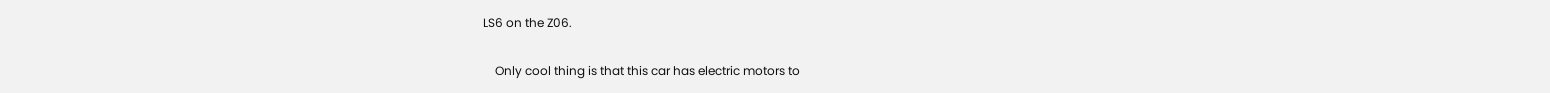LS6 on the Z06.

    Only cool thing is that this car has electric motors to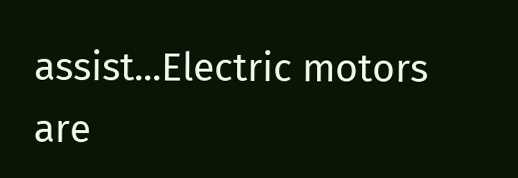assist...Electric motors are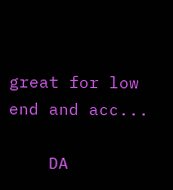great for low end and acc...

    DA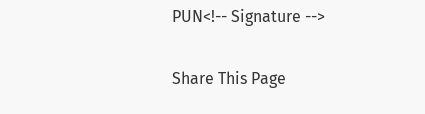PUN<!-- Signature -->

Share This Page